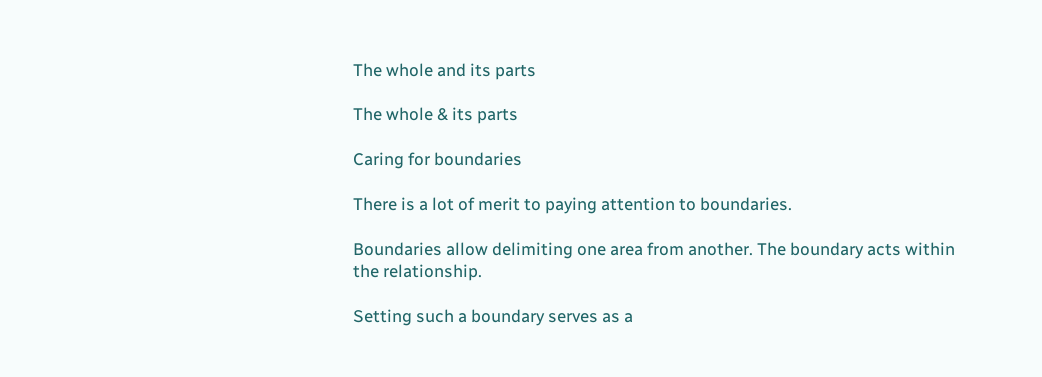The whole and its parts

The whole & its parts

Caring for boundaries

There is a lot of merit to paying attention to boundaries.

Boundaries allow delimiting one area from another. The boundary acts within the relationship.

Setting such a boundary serves as a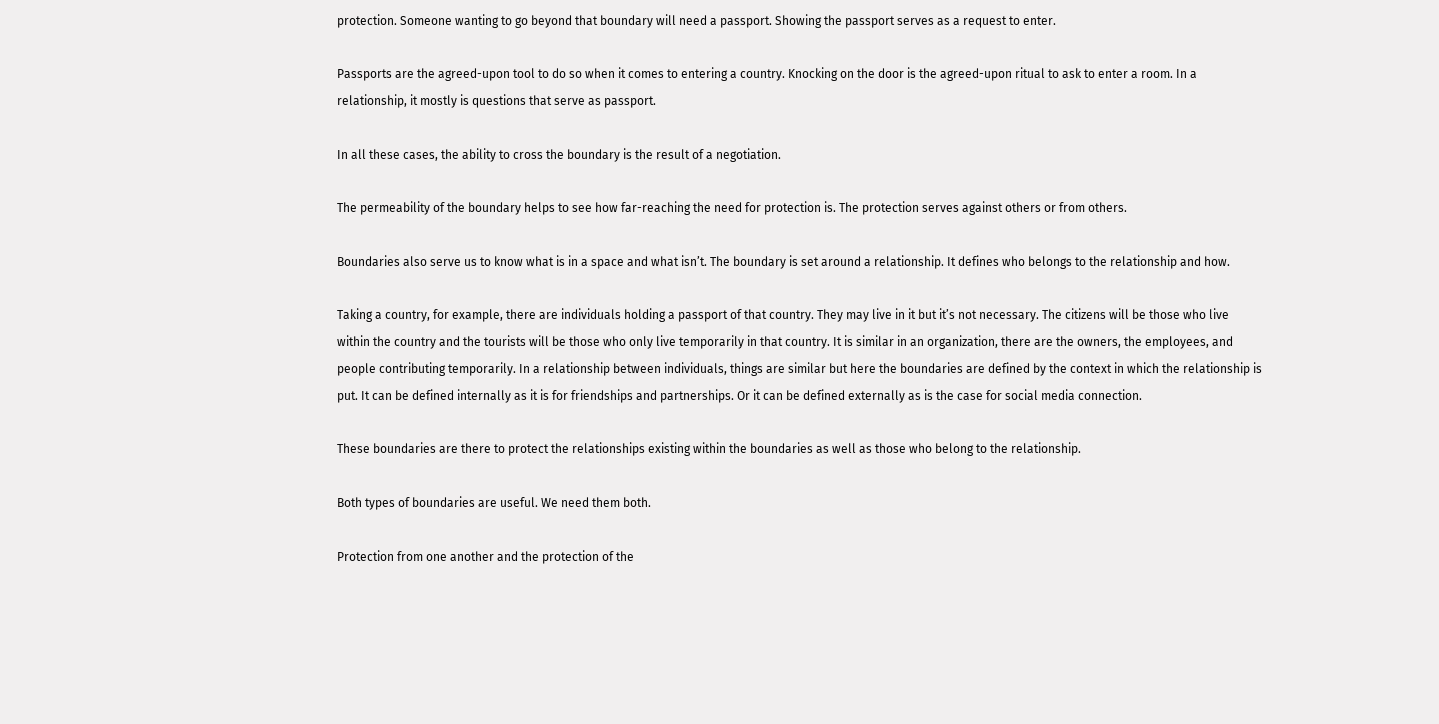protection. Someone wanting to go beyond that boundary will need a passport. Showing the passport serves as a request to enter.

Passports are the agreed-upon tool to do so when it comes to entering a country. Knocking on the door is the agreed-upon ritual to ask to enter a room. In a relationship, it mostly is questions that serve as passport.

In all these cases, the ability to cross the boundary is the result of a negotiation.

The permeability of the boundary helps to see how far-reaching the need for protection is. The protection serves against others or from others.

Boundaries also serve us to know what is in a space and what isn’t. The boundary is set around a relationship. It defines who belongs to the relationship and how.

Taking a country, for example, there are individuals holding a passport of that country. They may live in it but it’s not necessary. The citizens will be those who live within the country and the tourists will be those who only live temporarily in that country. It is similar in an organization, there are the owners, the employees, and people contributing temporarily. In a relationship between individuals, things are similar but here the boundaries are defined by the context in which the relationship is put. It can be defined internally as it is for friendships and partnerships. Or it can be defined externally as is the case for social media connection.

These boundaries are there to protect the relationships existing within the boundaries as well as those who belong to the relationship.

Both types of boundaries are useful. We need them both.

Protection from one another and the protection of the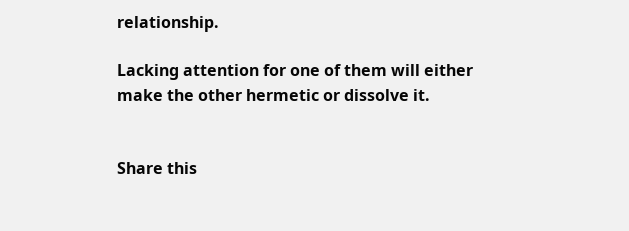relationship.

Lacking attention for one of them will either make the other hermetic or dissolve it.


Share this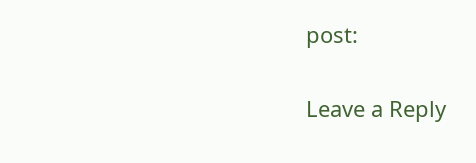post:

Leave a Reply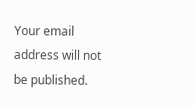Your email address will not be published.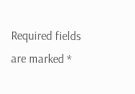Required fields are marked *